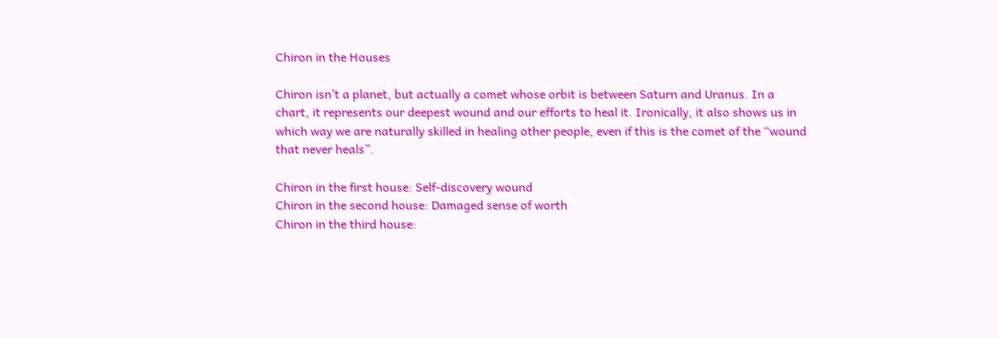Chiron in the Houses

Chiron isn’t a planet, but actually a comet whose orbit is between Saturn and Uranus. In a chart, it represents our deepest wound and our efforts to heal it. Ironically, it also shows us in which way we are naturally skilled in healing other people, even if this is the comet of the “wound that never heals”.

Chiron in the first house: Self-discovery wound
Chiron in the second house: Damaged sense of worth
Chiron in the third house: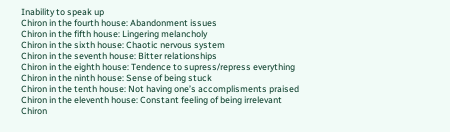Inability to speak up
Chiron in the fourth house: Abandonment issues
Chiron in the fifth house: Lingering melancholy
Chiron in the sixth house: Chaotic nervous system
Chiron in the seventh house: Bitter relationships
Chiron in the eighth house: Tendence to supress/repress everything
Chiron in the ninth house: Sense of being stuck
Chiron in the tenth house: Not having one’s accomplisments praised
Chiron in the eleventh house: Constant feeling of being irrelevant
Chiron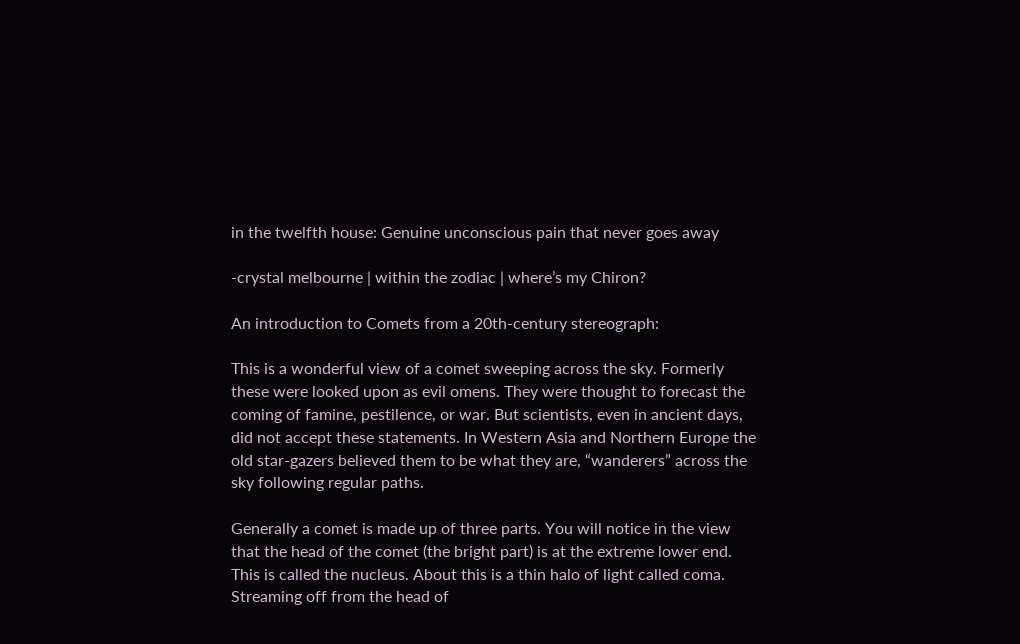in the twelfth house: Genuine unconscious pain that never goes away

-crystal melbourne | within the zodiac | where’s my Chiron?

An introduction to Comets from a 20th-century stereograph:

This is a wonderful view of a comet sweeping across the sky. Formerly these were looked upon as evil omens. They were thought to forecast the coming of famine, pestilence, or war. But scientists, even in ancient days, did not accept these statements. In Western Asia and Northern Europe the old star-gazers believed them to be what they are, “wanderers” across the sky following regular paths.

Generally a comet is made up of three parts. You will notice in the view that the head of the comet (the bright part) is at the extreme lower end. This is called the nucleus. About this is a thin halo of light called coma. Streaming off from the head of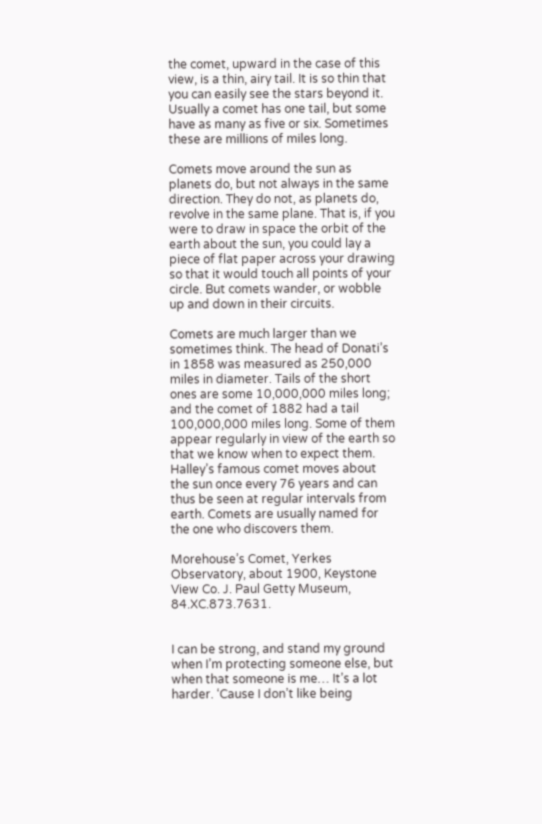the comet, upward in the case of this view, is a thin, airy tail. It is so thin that you can easily see the stars beyond it. Usually a comet has one tail, but some have as many as five or six. Sometimes these are millions of miles long.

Comets move around the sun as planets do, but not always in the same direction. They do not, as planets do, revolve in the same plane. That is, if you were to draw in space the orbit of the earth about the sun, you could lay a piece of flat paper across your drawing so that it would touch all points of your circle. But comets wander, or wobble up and down in their circuits.

Comets are much larger than we sometimes think. The head of Donati’s in 1858 was measured as 250,000 miles in diameter. Tails of the short ones are some 10,000,000 miles long; and the comet of 1882 had a tail 100,000,000 miles long. Some of them appear regularly in view of the earth so that we know when to expect them. Halley’s famous comet moves about the sun once every 76 years and can thus be seen at regular intervals from earth. Comets are usually named for the one who discovers them.

Morehouse’s Comet, Yerkes Observatory, about 1900, Keystone View Co. J. Paul Getty Museum, 84.XC.873.7631.


I can be strong, and stand my ground when I’m protecting someone else, but when that someone is me… It’s a lot harder. ‘Cause I don’t like being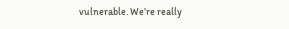vulnerable. We’re really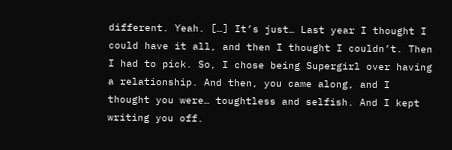different. Yeah. […] It’s just… Last year I thought I could have it all, and then I thought I couldn’t. Then I had to pick. So, I chose being Supergirl over having a relationship. And then, you came along, and I thought you were… toughtless and selfish. And I kept writing you off.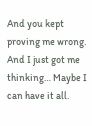And you kept proving me wrong. And I just got me thinking… Maybe I can have it all.